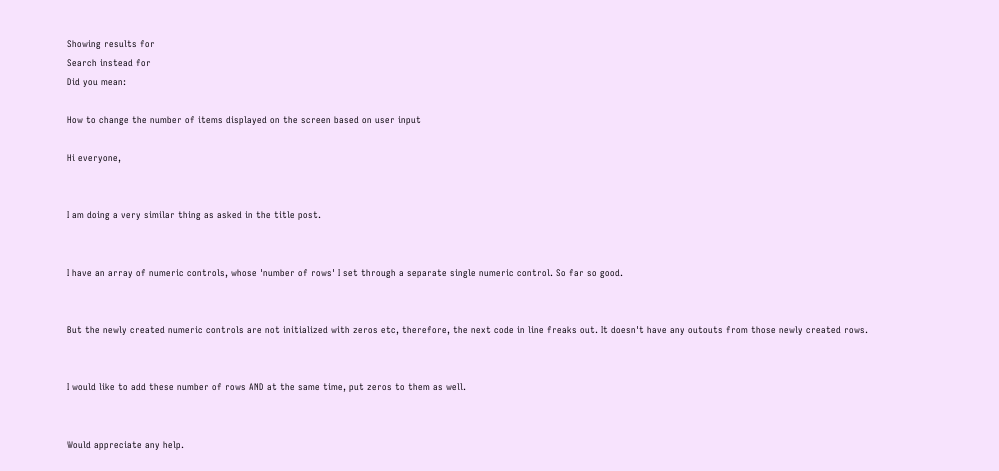Showing results for
Search instead for
Did you mean:

How to change the number of items displayed on the screen based on user input

Hi everyone,


I am doing a very similar thing as asked in the title post.


I have an array of numeric controls, whose 'number of rows' I set through a separate single numeric control. So far so good.


But the newly created numeric controls are not initialized with zeros etc, therefore, the next code in line freaks out. It doesn't have any outouts from those newly created rows.


I would like to add these number of rows AND at the same time, put zeros to them as well.


Would appreciate any help.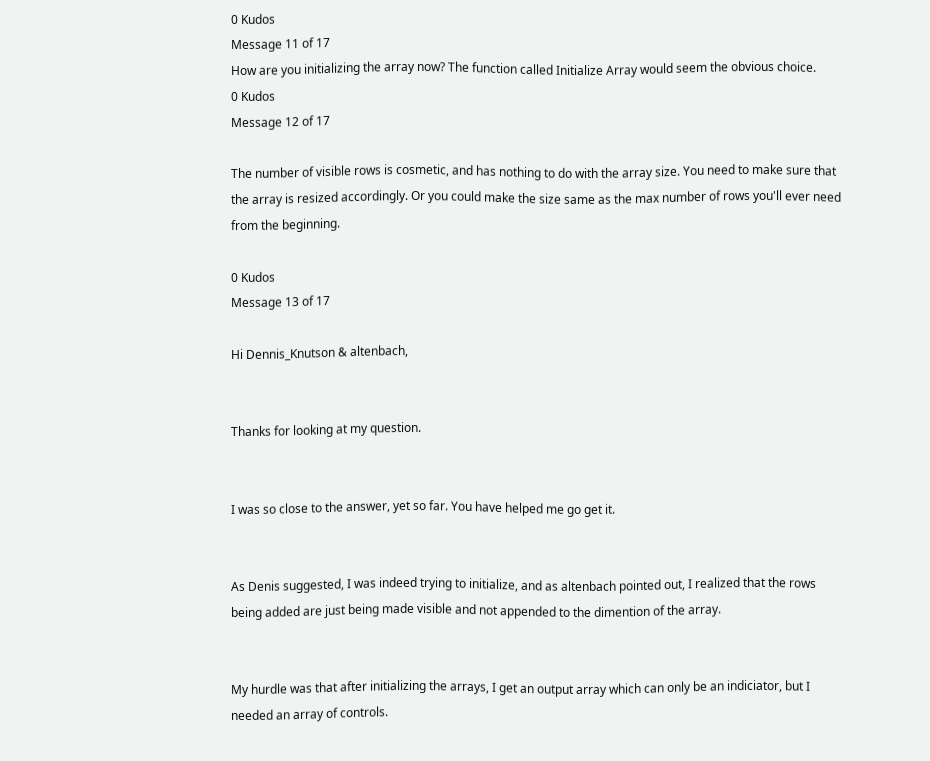0 Kudos
Message 11 of 17
How are you initializing the array now? The function called Initialize Array would seem the obvious choice.
0 Kudos
Message 12 of 17

The number of visible rows is cosmetic, and has nothing to do with the array size. You need to make sure that the array is resized accordingly. Or you could make the size same as the max number of rows you'll ever need from the beginning.

0 Kudos
Message 13 of 17

Hi Dennis_Knutson & altenbach,


Thanks for looking at my question.


I was so close to the answer, yet so far. You have helped me go get it.


As Denis suggested, I was indeed trying to initialize, and as altenbach pointed out, I realized that the rows being added are just being made visible and not appended to the dimention of the array.


My hurdle was that after initializing the arrays, I get an output array which can only be an indiciator, but I needed an array of controls.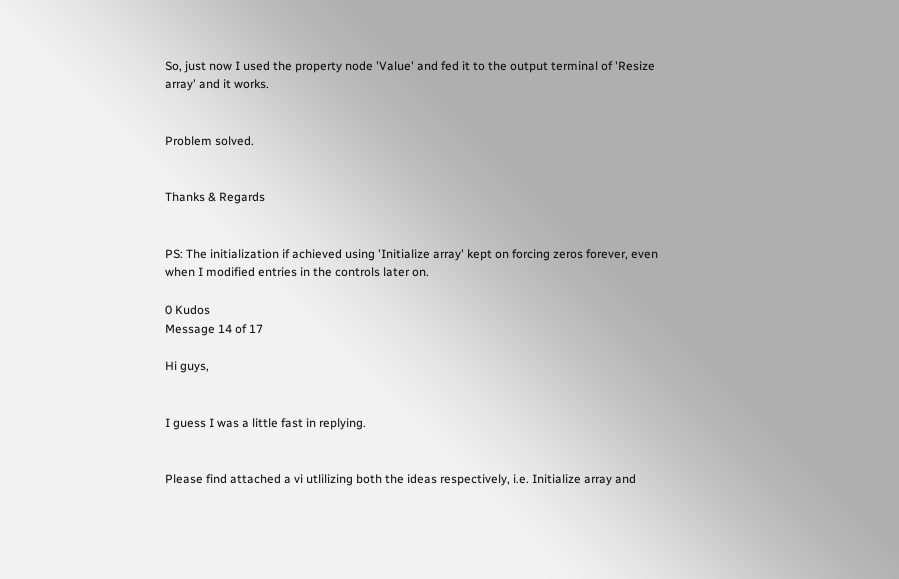So, just now I used the property node 'Value' and fed it to the output terminal of 'Resize array' and it works.


Problem solved.


Thanks & Regards


PS: The initialization if achieved using 'Initialize array' kept on forcing zeros forever, even when I modified entries in the controls later on.

0 Kudos
Message 14 of 17

Hi guys,


I guess I was a little fast in replying.


Please find attached a vi utlilizing both the ideas respectively, i.e. Initialize array and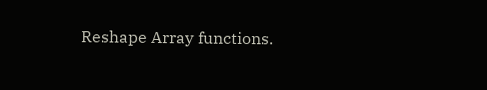Reshape Array functions.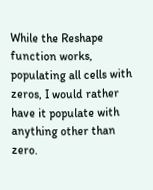While the Reshape function works, populating all cells with zeros, I would rather have it populate with anything other than zero.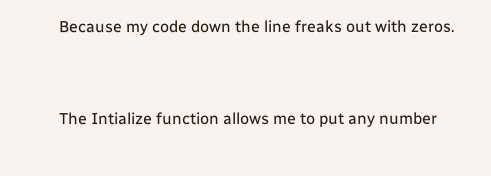Because my code down the line freaks out with zeros.


The Intialize function allows me to put any number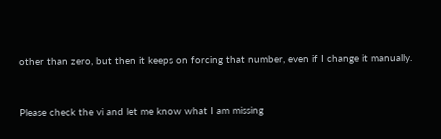other than zero, but then it keeps on forcing that number, even if I change it manually.


Please check the vi and let me know what I am missing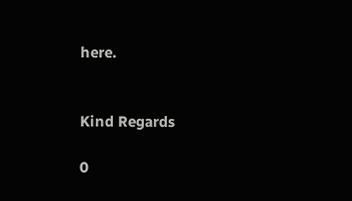here.


Kind Regards

0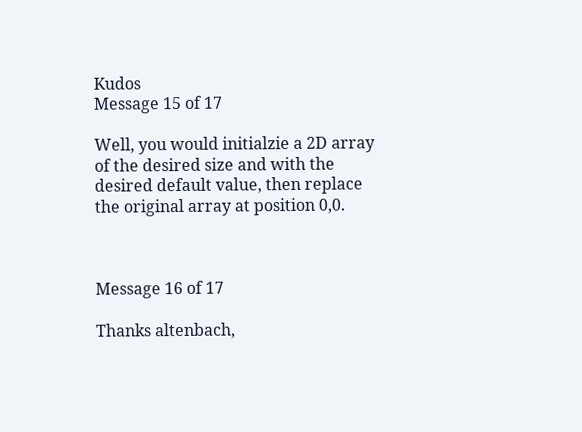Kudos
Message 15 of 17

Well, you would initialzie a 2D array of the desired size and with the desired default value, then replace the original array at position 0,0.



Message 16 of 17

Thanks altenbach,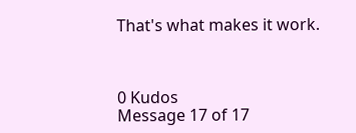That's what makes it work.



0 Kudos
Message 17 of 17